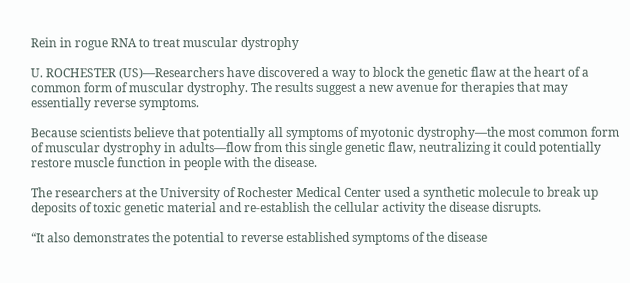Rein in rogue RNA to treat muscular dystrophy

U. ROCHESTER (US)—Researchers have discovered a way to block the genetic flaw at the heart of a common form of muscular dystrophy. The results suggest a new avenue for therapies that may essentially reverse symptoms.

Because scientists believe that potentially all symptoms of myotonic dystrophy—the most common form of muscular dystrophy in adults—flow from this single genetic flaw, neutralizing it could potentially restore muscle function in people with the disease.

The researchers at the University of Rochester Medical Center used a synthetic molecule to break up deposits of toxic genetic material and re-establish the cellular activity the disease disrupts.

“It also demonstrates the potential to reverse established symptoms of the disease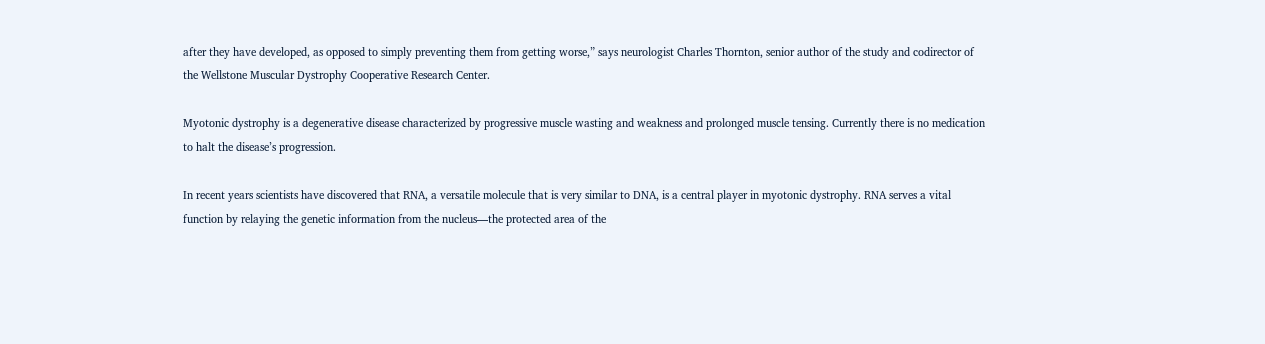after they have developed, as opposed to simply preventing them from getting worse,” says neurologist Charles Thornton, senior author of the study and codirector of the Wellstone Muscular Dystrophy Cooperative Research Center.

Myotonic dystrophy is a degenerative disease characterized by progressive muscle wasting and weakness and prolonged muscle tensing. Currently there is no medication to halt the disease’s progression.

In recent years scientists have discovered that RNA, a versatile molecule that is very similar to DNA, is a central player in myotonic dystrophy. RNA serves a vital function by relaying the genetic information from the nucleus—the protected area of the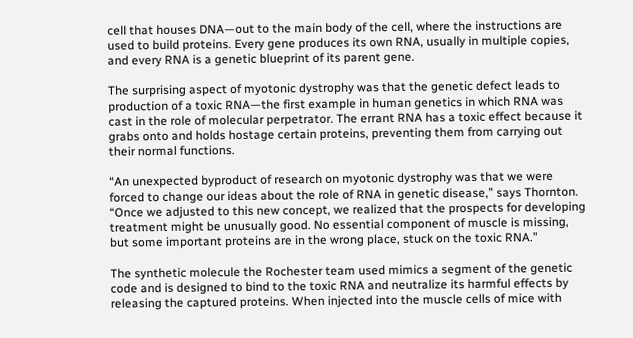cell that houses DNA—out to the main body of the cell, where the instructions are used to build proteins. Every gene produces its own RNA, usually in multiple copies, and every RNA is a genetic blueprint of its parent gene.

The surprising aspect of myotonic dystrophy was that the genetic defect leads to production of a toxic RNA—the first example in human genetics in which RNA was cast in the role of molecular perpetrator. The errant RNA has a toxic effect because it grabs onto and holds hostage certain proteins, preventing them from carrying out their normal functions.

“An unexpected byproduct of research on myotonic dystrophy was that we were forced to change our ideas about the role of RNA in genetic disease,” says Thornton. “Once we adjusted to this new concept, we realized that the prospects for developing treatment might be unusually good. No essential component of muscle is missing, but some important proteins are in the wrong place, stuck on the toxic RNA.”

The synthetic molecule the Rochester team used mimics a segment of the genetic code and is designed to bind to the toxic RNA and neutralize its harmful effects by releasing the captured proteins. When injected into the muscle cells of mice with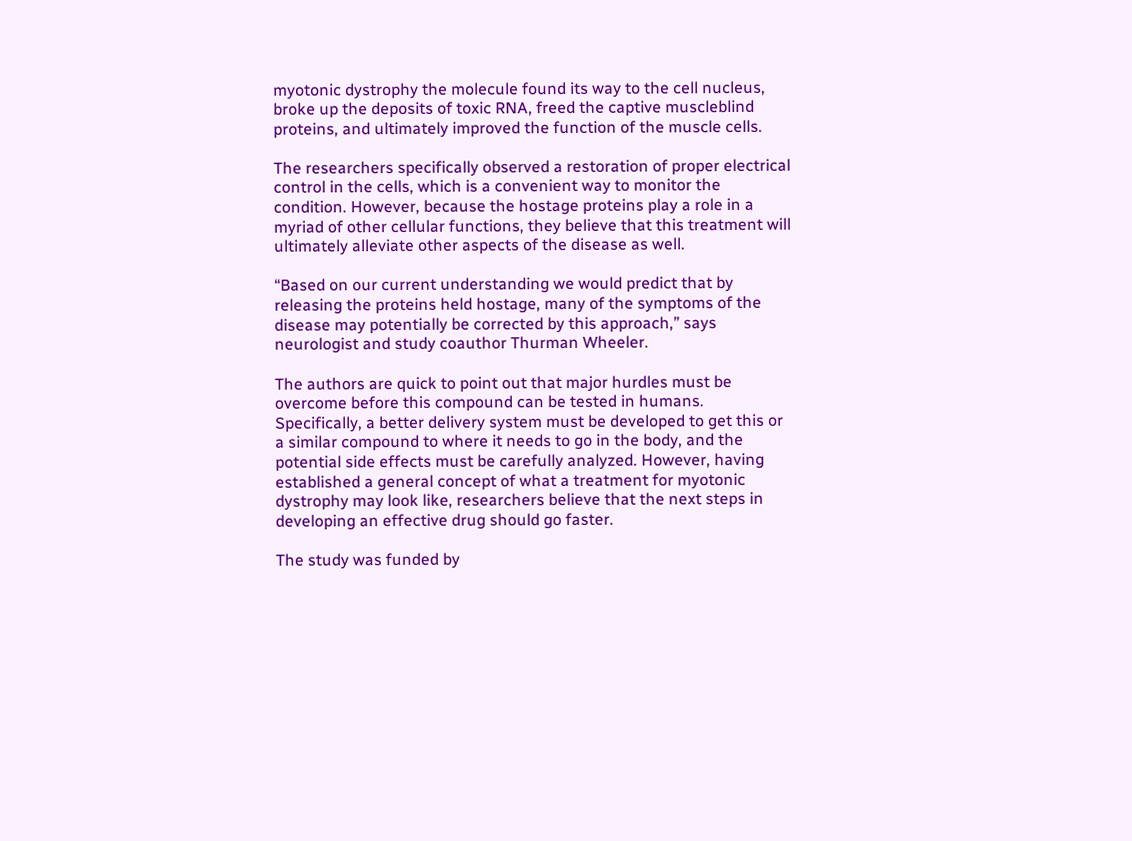myotonic dystrophy the molecule found its way to the cell nucleus, broke up the deposits of toxic RNA, freed the captive muscleblind proteins, and ultimately improved the function of the muscle cells.

The researchers specifically observed a restoration of proper electrical control in the cells, which is a convenient way to monitor the condition. However, because the hostage proteins play a role in a myriad of other cellular functions, they believe that this treatment will ultimately alleviate other aspects of the disease as well.

“Based on our current understanding we would predict that by releasing the proteins held hostage, many of the symptoms of the disease may potentially be corrected by this approach,” says neurologist and study coauthor Thurman Wheeler.

The authors are quick to point out that major hurdles must be overcome before this compound can be tested in humans. Specifically, a better delivery system must be developed to get this or a similar compound to where it needs to go in the body, and the potential side effects must be carefully analyzed. However, having established a general concept of what a treatment for myotonic dystrophy may look like, researchers believe that the next steps in developing an effective drug should go faster.

The study was funded by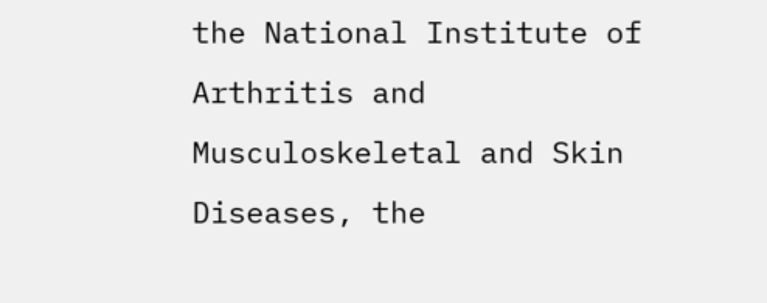the National Institute of Arthritis and Musculoskeletal and Skin Diseases, the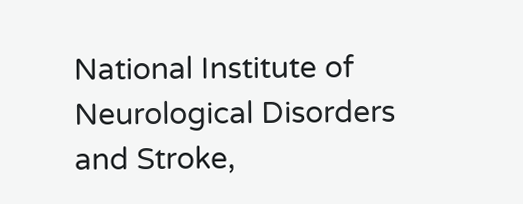National Institute of Neurological Disorders and Stroke,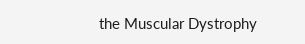the Muscular Dystrophy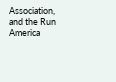Association, and the Run America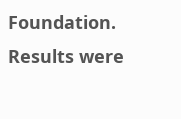Foundation. Results were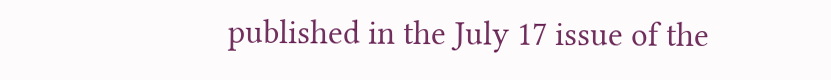published in the July 17 issue of the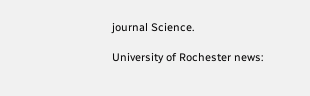journal Science.

University of Rochester news: